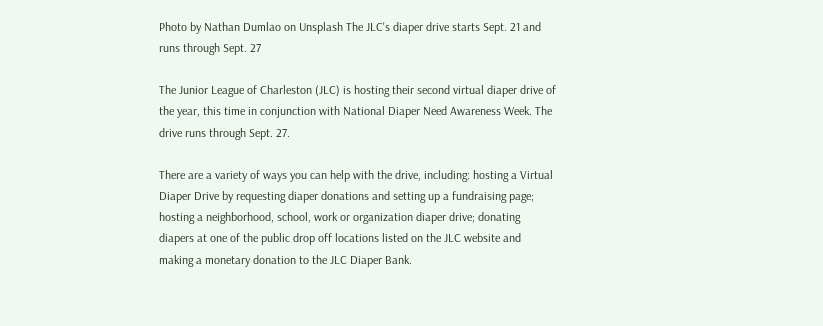Photo by Nathan Dumlao on Unsplash The JLC's diaper drive starts Sept. 21 and runs through Sept. 27

The Junior League of Charleston (JLC) is hosting their second virtual diaper drive of the year, this time in conjunction with National Diaper Need Awareness Week. The drive runs through Sept. 27.

There are a variety of ways you can help with the drive, including: hosting a Virtual Diaper Drive by requesting diaper donations and setting up a fundraising page; hosting a neighborhood, school, work or organization diaper drive; donating diapers at one of the public drop off locations listed on the JLC website and making a monetary donation to the JLC Diaper Bank.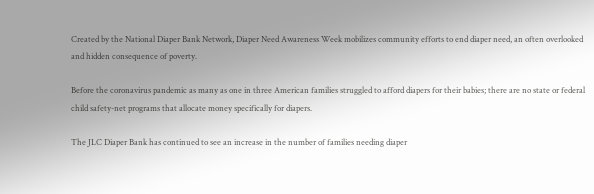Created by the National Diaper Bank Network, Diaper Need Awareness Week mobilizes community efforts to end diaper need, an often overlooked and hidden consequence of poverty.

Before the coronavirus pandemic as many as one in three American families struggled to afford diapers for their babies; there are no state or federal child safety-net programs that allocate money specifically for diapers.

The JLC Diaper Bank has continued to see an increase in the number of families needing diaper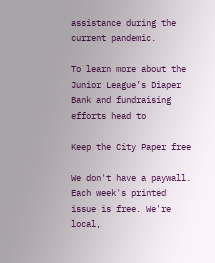assistance during the current pandemic.

To learn more about the Junior League’s Diaper Bank and fundraising efforts head to

Keep the City Paper free

We don't have a paywall. Each week's printed issue is free. We're local,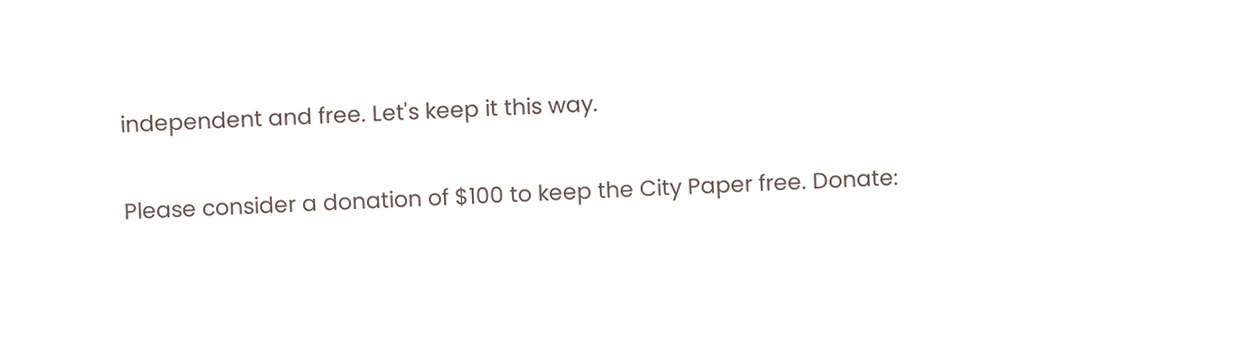independent and free. Let's keep it this way.

Please consider a donation of $100 to keep the City Paper free. Donate: